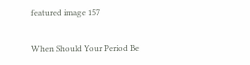featured image 157

When Should Your Period Be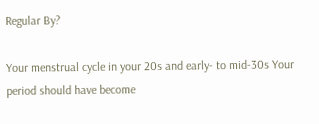Regular By?

Your menstrual cycle in your 20s and early- to mid-30s Your period should have become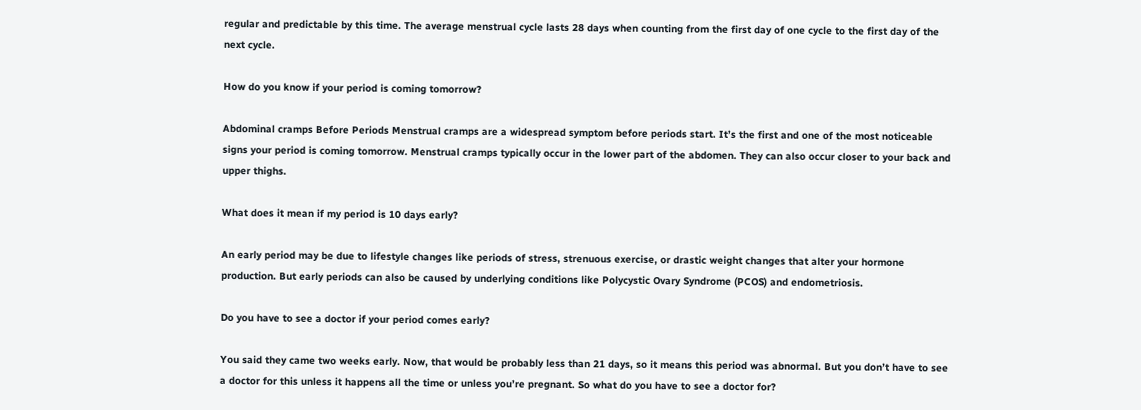regular and predictable by this time. The average menstrual cycle lasts 28 days when counting from the first day of one cycle to the first day of the next cycle.

How do you know if your period is coming tomorrow?

Abdominal cramps Before Periods Menstrual cramps are a widespread symptom before periods start. It’s the first and one of the most noticeable signs your period is coming tomorrow. Menstrual cramps typically occur in the lower part of the abdomen. They can also occur closer to your back and upper thighs.

What does it mean if my period is 10 days early?

An early period may be due to lifestyle changes like periods of stress, strenuous exercise, or drastic weight changes that alter your hormone production. But early periods can also be caused by underlying conditions like Polycystic Ovary Syndrome (PCOS) and endometriosis.

Do you have to see a doctor if your period comes early?

You said they came two weeks early. Now, that would be probably less than 21 days, so it means this period was abnormal. But you don’t have to see a doctor for this unless it happens all the time or unless you’re pregnant. So what do you have to see a doctor for?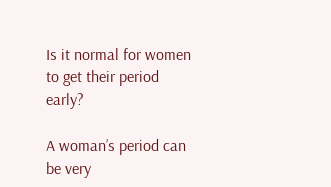Is it normal for women to get their period early?

A woman’s period can be very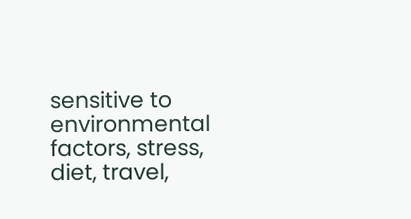sensitive to environmental factors, stress, diet, travel,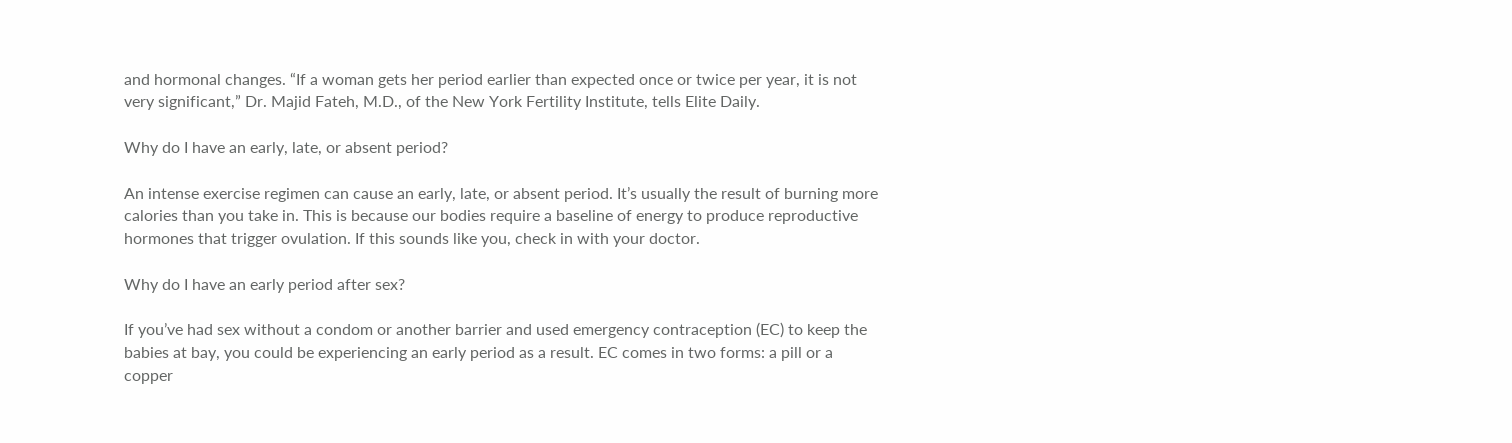and hormonal changes. “If a woman gets her period earlier than expected once or twice per year, it is not very significant,” Dr. Majid Fateh, M.D., of the New York Fertility Institute, tells Elite Daily.

Why do I have an early, late, or absent period?

An intense exercise regimen can cause an early, late, or absent period. It’s usually the result of burning more calories than you take in. This is because our bodies require a baseline of energy to produce reproductive hormones that trigger ovulation. If this sounds like you, check in with your doctor.

Why do I have an early period after sex?

If you’ve had sex without a condom or another barrier and used emergency contraception (EC) to keep the babies at bay, you could be experiencing an early period as a result. EC comes in two forms: a pill or a copper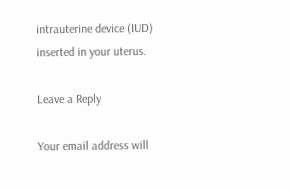intrauterine device (IUD) inserted in your uterus.

Leave a Reply

Your email address will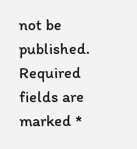not be published. Required fields are marked *